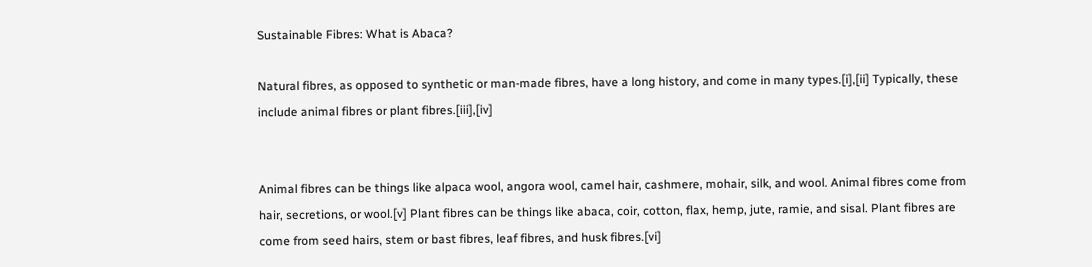Sustainable Fibres: What is Abaca?

Natural fibres, as opposed to synthetic or man-made fibres, have a long history, and come in many types.[i],[ii] Typically, these include animal fibres or plant fibres.[iii],[iv]


Animal fibres can be things like alpaca wool, angora wool, camel hair, cashmere, mohair, silk, and wool. Animal fibres come from hair, secretions, or wool.[v] Plant fibres can be things like abaca, coir, cotton, flax, hemp, jute, ramie, and sisal. Plant fibres are come from seed hairs, stem or bast fibres, leaf fibres, and husk fibres.[vi]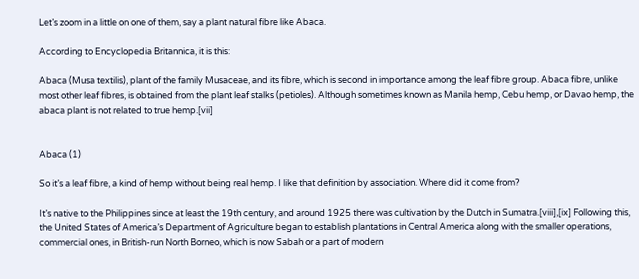Let’s zoom in a little on one of them, say a plant natural fibre like Abaca.

According to Encyclopedia Britannica, it is this:

Abaca (Musa textilis), plant of the family Musaceae, and its fibre, which is second in importance among the leaf fibre group. Abaca fibre, unlike most other leaf fibres, is obtained from the plant leaf stalks (petioles). Although sometimes known as Manila hemp, Cebu hemp, or Davao hemp, the abaca plant is not related to true hemp.[vii]


Abaca (1)

So it’s a leaf fibre, a kind of hemp without being real hemp. I like that definition by association. Where did it come from?

It’s native to the Philippines since at least the 19th century, and around 1925 there was cultivation by the Dutch in Sumatra.[viii],[ix] Following this, the United States of America’s Department of Agriculture began to establish plantations in Central America along with the smaller operations, commercial ones, in British-run North Borneo, which is now Sabah or a part of modern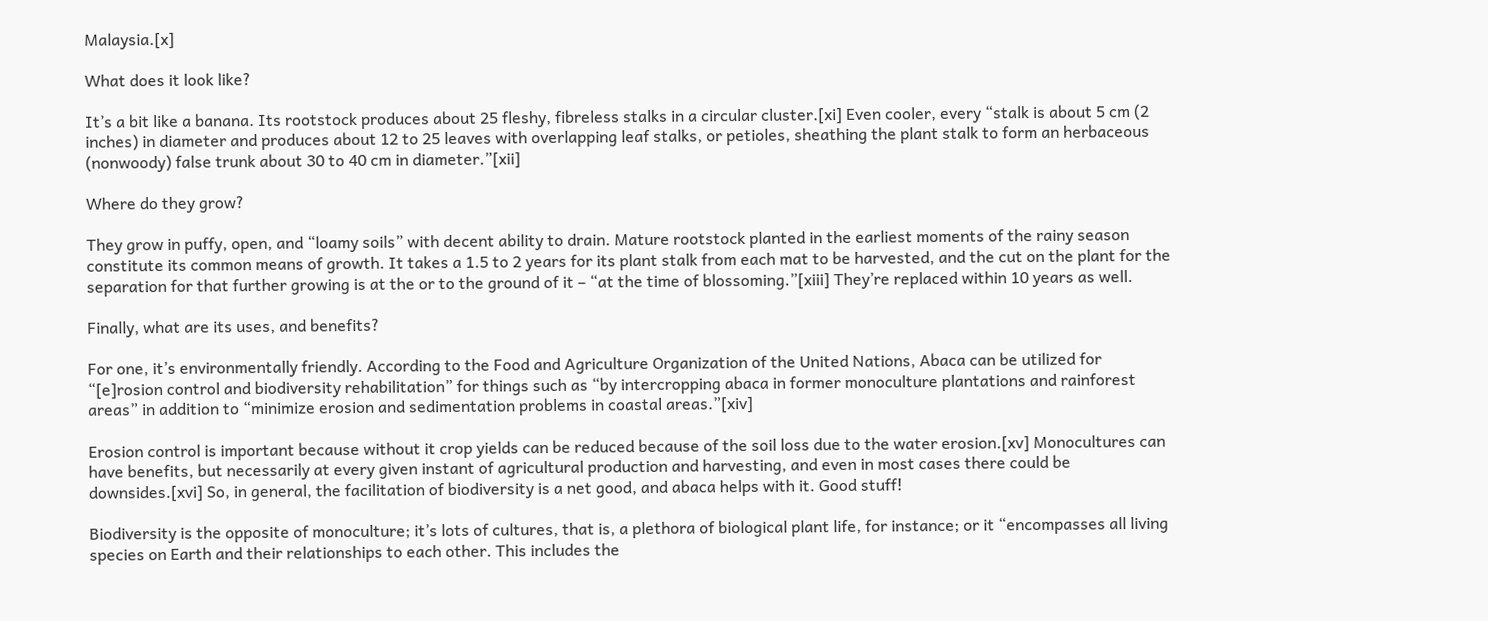Malaysia.[x]

What does it look like?

It’s a bit like a banana. Its rootstock produces about 25 fleshy, fibreless stalks in a circular cluster.[xi] Even cooler, every “stalk is about 5 cm (2 inches) in diameter and produces about 12 to 25 leaves with overlapping leaf stalks, or petioles, sheathing the plant stalk to form an herbaceous (nonwoody) false trunk about 30 to 40 cm in diameter.”[xii]

Where do they grow?

They grow in puffy, open, and “loamy soils” with decent ability to drain. Mature rootstock planted in the earliest moments of the rainy season constitute its common means of growth. It takes a 1.5 to 2 years for its plant stalk from each mat to be harvested, and the cut on the plant for the separation for that further growing is at the or to the ground of it – “at the time of blossoming.”[xiii] They’re replaced within 10 years as well.

Finally, what are its uses, and benefits?

For one, it’s environmentally friendly. According to the Food and Agriculture Organization of the United Nations, Abaca can be utilized for “[e]rosion control and biodiversity rehabilitation” for things such as “by intercropping abaca in former monoculture plantations and rainforest areas” in addition to “minimize erosion and sedimentation problems in coastal areas.”[xiv]

Erosion control is important because without it crop yields can be reduced because of the soil loss due to the water erosion.[xv] Monocultures can have benefits, but necessarily at every given instant of agricultural production and harvesting, and even in most cases there could be downsides.[xvi] So, in general, the facilitation of biodiversity is a net good, and abaca helps with it. Good stuff!

Biodiversity is the opposite of monoculture; it’s lots of cultures, that is, a plethora of biological plant life, for instance; or it “encompasses all living species on Earth and their relationships to each other. This includes the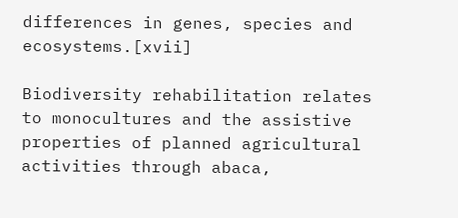differences in genes, species and ecosystems.[xvii]

Biodiversity rehabilitation relates to monocultures and the assistive properties of planned agricultural activities through abaca,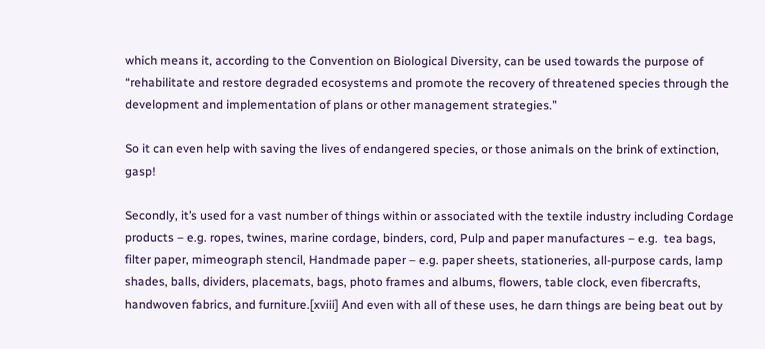which means it, according to the Convention on Biological Diversity, can be used towards the purpose of “rehabilitate and restore degraded ecosystems and promote the recovery of threatened species through the development and implementation of plans or other management strategies.”

So it can even help with saving the lives of endangered species, or those animals on the brink of extinction, gasp!

Secondly, it’s used for a vast number of things within or associated with the textile industry including Cordage products – e.g. ropes, twines, marine cordage, binders, cord, Pulp and paper manufactures – e.g.  tea bags, filter paper, mimeograph stencil, Handmade paper – e.g. paper sheets, stationeries, all-purpose cards, lamp shades, balls, dividers, placemats, bags, photo frames and albums, flowers, table clock, even fibercrafts, handwoven fabrics, and furniture.[xviii] And even with all of these uses, he darn things are being beat out by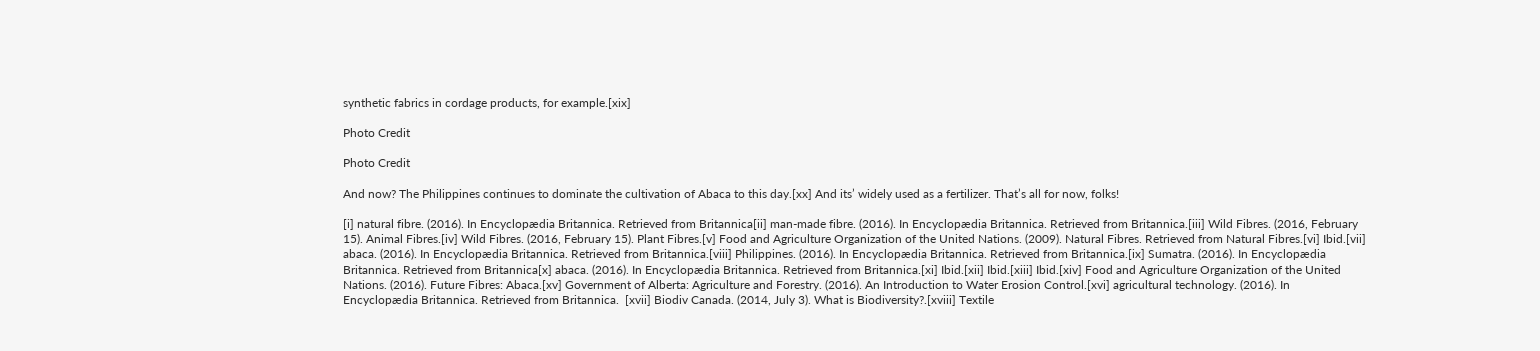synthetic fabrics in cordage products, for example.[xix]

Photo Credit

Photo Credit

And now? The Philippines continues to dominate the cultivation of Abaca to this day.[xx] And its’ widely used as a fertilizer. That’s all for now, folks!

[i] natural fibre. (2016). In Encyclopædia Britannica. Retrieved from Britannica[ii] man-made fibre. (2016). In Encyclopædia Britannica. Retrieved from Britannica.[iii] Wild Fibres. (2016, February 15). Animal Fibres.[iv] Wild Fibres. (2016, February 15). Plant Fibres.[v] Food and Agriculture Organization of the United Nations. (2009). Natural Fibres. Retrieved from Natural Fibres.[vi] Ibid.[vii] abaca. (2016). In Encyclopædia Britannica. Retrieved from Britannica.[viii] Philippines. (2016). In Encyclopædia Britannica. Retrieved from Britannica.[ix] Sumatra. (2016). In Encyclopædia Britannica. Retrieved from Britannica[x] abaca. (2016). In Encyclopædia Britannica. Retrieved from Britannica.[xi] Ibid.[xii] Ibid.[xiii] Ibid.[xiv] Food and Agriculture Organization of the United Nations. (2016). Future Fibres: Abaca.[xv] Government of Alberta: Agriculture and Forestry. (2016). An Introduction to Water Erosion Control.[xvi] agricultural technology. (2016). In Encyclopædia Britannica. Retrieved from Britannica.  [xvii] Biodiv Canada. (2014, July 3). What is Biodiversity?.[xviii] Textile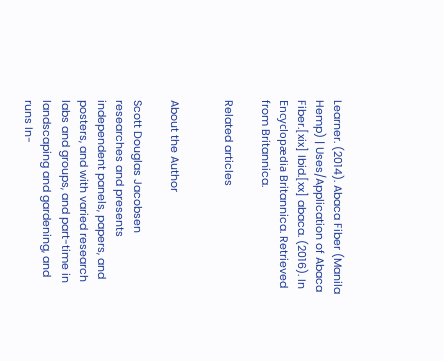Learner. (2014). Abaca Fiber (Manila Hemp) | Uses/Application of Abaca Fiber.[xix] Ibid.[xx] abaca. (2016). In Encyclopædia Britannica. Retrieved from Britannica.

Related articles


About the Author

Scott Douglas Jacobsen researches and presents independent panels, papers, and posters, and with varied research labs and groups, and part-time in landscaping and gardening, and runs In-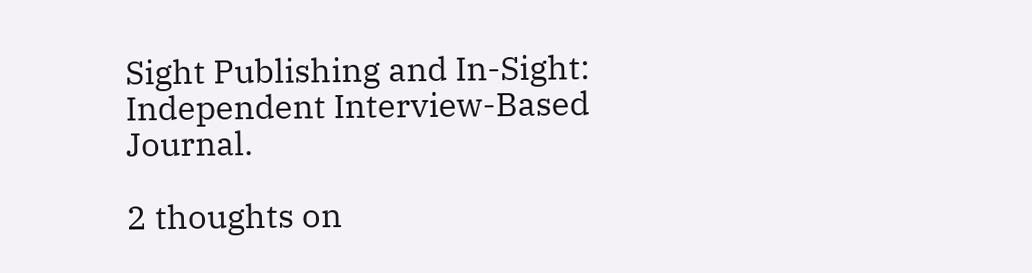Sight Publishing and In-Sight: Independent Interview-Based Journal.

2 thoughts on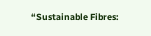“Sustainable Fibres: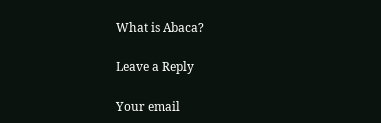What is Abaca?

Leave a Reply

Your email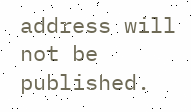address will not be published.